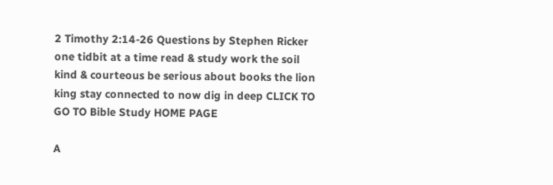2 Timothy 2:14-26 Questions by Stephen Ricker
one tidbit at a time read & study work the soil kind & courteous be serious about books the lion king stay connected to now dig in deep CLICK TO GO TO Bible Study HOME PAGE

A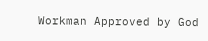Workman Approved by God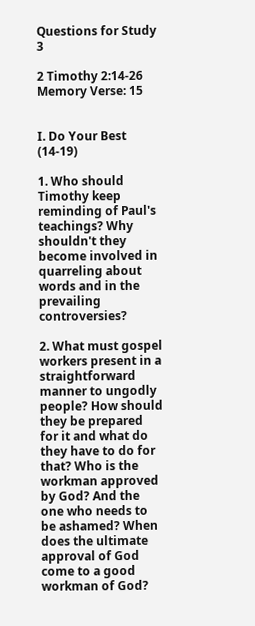Questions for Study 3

2 Timothy 2:14-26
Memory Verse: 15


I. Do Your Best (14-19)

1. Who should Timothy keep reminding of Paul's teachings? Why shouldn't they become involved in quarreling about words and in the prevailing controversies?

2. What must gospel workers present in a straightforward manner to ungodly people? How should they be prepared for it and what do they have to do for that? Who is the workman approved by God? And the one who needs to be ashamed? When does the ultimate approval of God come to a good workman of God?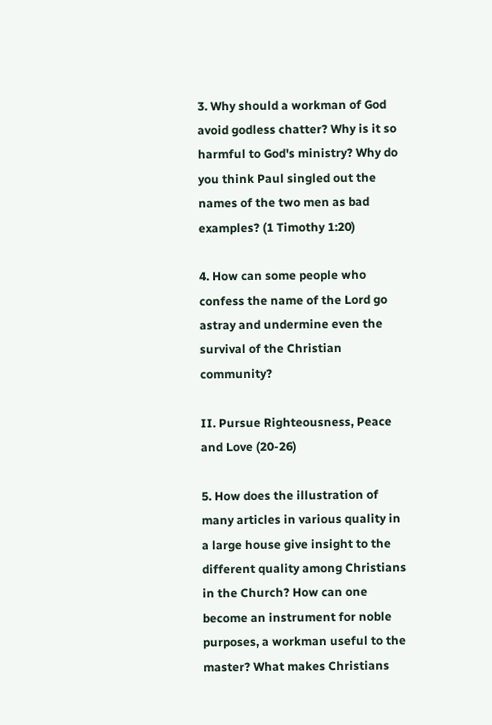3. Why should a workman of God avoid godless chatter? Why is it so harmful to God's ministry? Why do you think Paul singled out the names of the two men as bad examples? (1 Timothy 1:20)

4. How can some people who confess the name of the Lord go astray and undermine even the survival of the Christian community?

II. Pursue Righteousness, Peace and Love (20-26)

5. How does the illustration of many articles in various quality in a large house give insight to the different quality among Christians in the Church? How can one become an instrument for noble purposes, a workman useful to the master? What makes Christians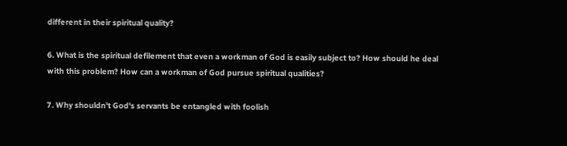different in their spiritual quality?

6. What is the spiritual defilement that even a workman of God is easily subject to? How should he deal with this problem? How can a workman of God pursue spiritual qualities?

7. Why shouldn't God's servants be entangled with foolish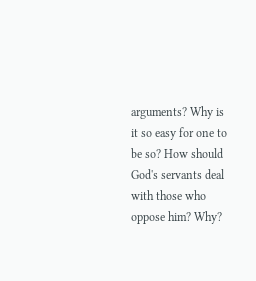arguments? Why is it so easy for one to be so? How should God's servants deal with those who oppose him? Why?